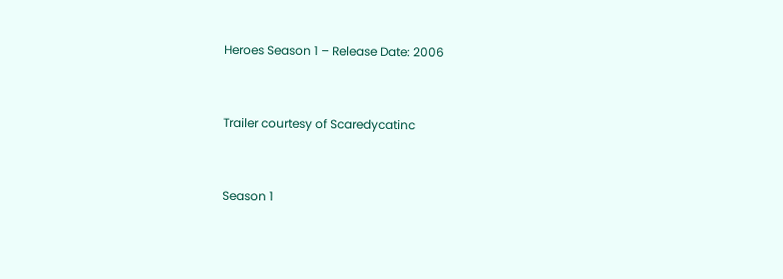Heroes Season 1 – Release Date: 2006


Trailer courtesy of Scaredycatinc


Season 1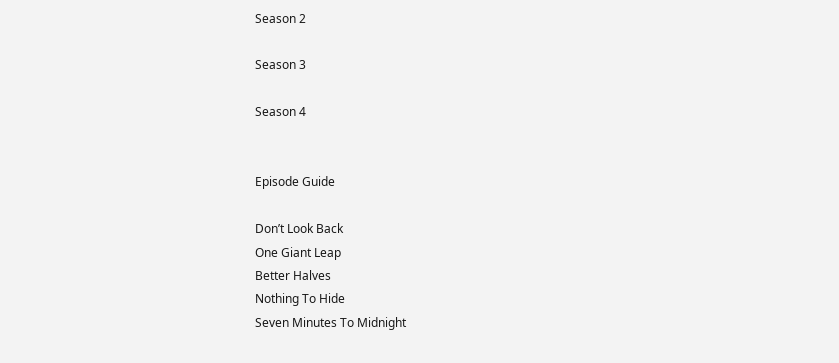Season 2

Season 3

Season 4


Episode Guide

Don’t Look Back
One Giant Leap
Better Halves
Nothing To Hide
Seven Minutes To Midnight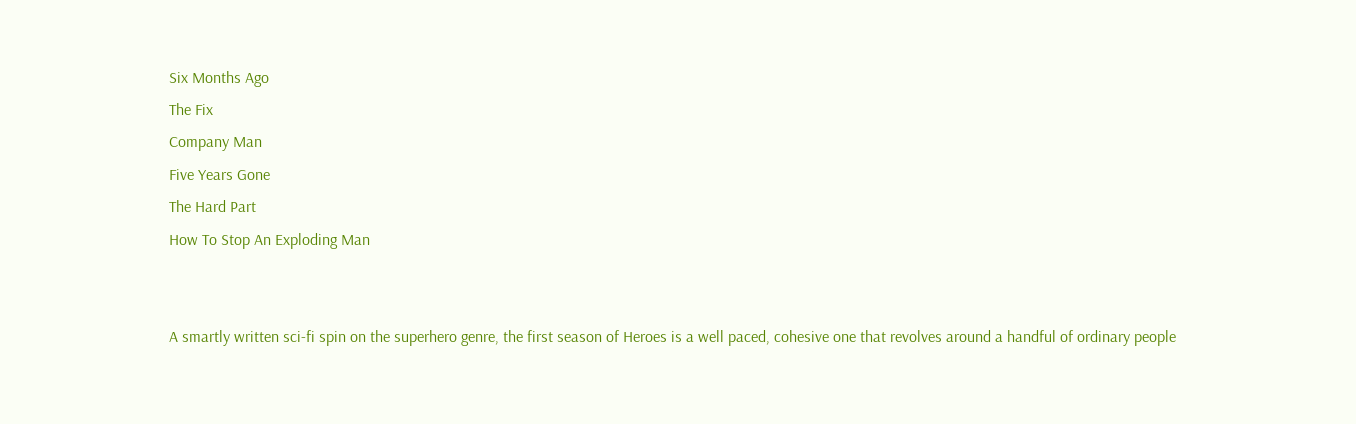Six Months Ago
The Fix
Company Man
Five Years Gone
The Hard Part
How To Stop An Exploding Man


A smartly written sci-fi spin on the superhero genre, the first season of Heroes is a well paced, cohesive one that revolves around a handful of ordinary people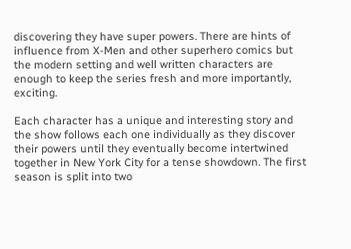discovering they have super powers. There are hints of influence from X-Men and other superhero comics but the modern setting and well written characters are enough to keep the series fresh and more importantly, exciting.

Each character has a unique and interesting story and the show follows each one individually as they discover their powers until they eventually become intertwined together in New York City for a tense showdown. The first season is split into two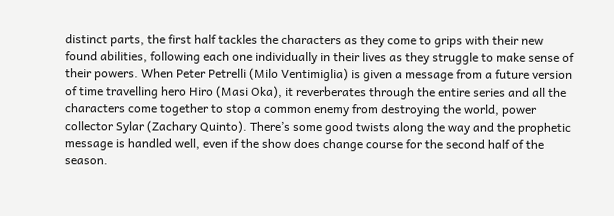distinct parts, the first half tackles the characters as they come to grips with their new found abilities, following each one individually in their lives as they struggle to make sense of their powers. When Peter Petrelli (Milo Ventimiglia) is given a message from a future version of time travelling hero Hiro (Masi Oka), it reverberates through the entire series and all the characters come together to stop a common enemy from destroying the world, power collector Sylar (Zachary Quinto). There’s some good twists along the way and the prophetic message is handled well, even if the show does change course for the second half of the season.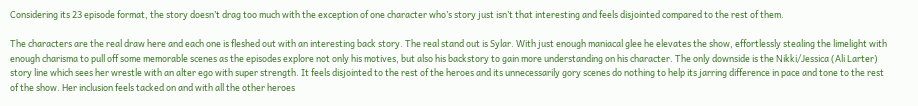Considering its 23 episode format, the story doesn’t drag too much with the exception of one character who’s story just isn’t that interesting and feels disjointed compared to the rest of them.

The characters are the real draw here and each one is fleshed out with an interesting back story. The real stand out is Sylar. With just enough maniacal glee he elevates the show, effortlessly stealing the limelight with enough charisma to pull off some memorable scenes as the episodes explore not only his motives, but also his backstory to gain more understanding on his character. The only downside is the Nikki/Jessica (Ali Larter) story line which sees her wrestle with an alter ego with super strength. It feels disjointed to the rest of the heroes and its unnecessarily gory scenes do nothing to help its jarring difference in pace and tone to the rest of the show. Her inclusion feels tacked on and with all the other heroes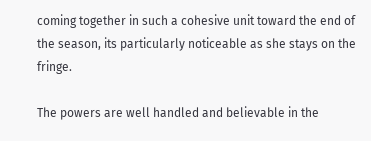coming together in such a cohesive unit toward the end of the season, its particularly noticeable as she stays on the fringe.

The powers are well handled and believable in the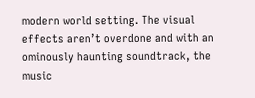modern world setting. The visual effects aren’t overdone and with an ominously haunting soundtrack, the music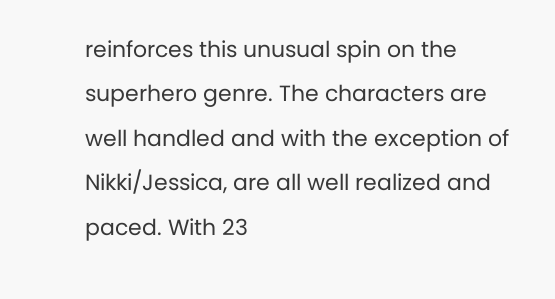reinforces this unusual spin on the superhero genre. The characters are well handled and with the exception of Nikki/Jessica, are all well realized and paced. With 23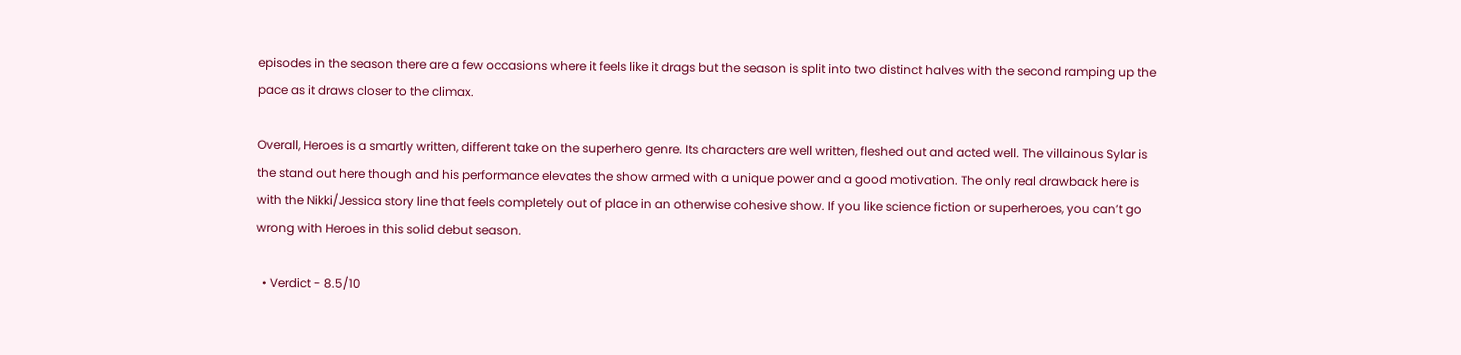episodes in the season there are a few occasions where it feels like it drags but the season is split into two distinct halves with the second ramping up the pace as it draws closer to the climax.

Overall, Heroes is a smartly written, different take on the superhero genre. Its characters are well written, fleshed out and acted well. The villainous Sylar is the stand out here though and his performance elevates the show armed with a unique power and a good motivation. The only real drawback here is with the Nikki/Jessica story line that feels completely out of place in an otherwise cohesive show. If you like science fiction or superheroes, you can’t go wrong with Heroes in this solid debut season.

  • Verdict - 8.5/10